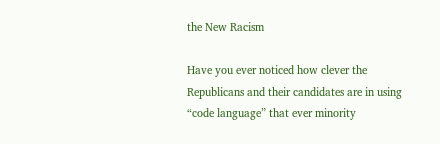the New Racism

Have you ever noticed how clever the Republicans and their candidates are in using “code language” that ever minority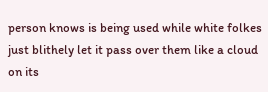person knows is being used while white folkes just blithely let it pass over them like a cloud on its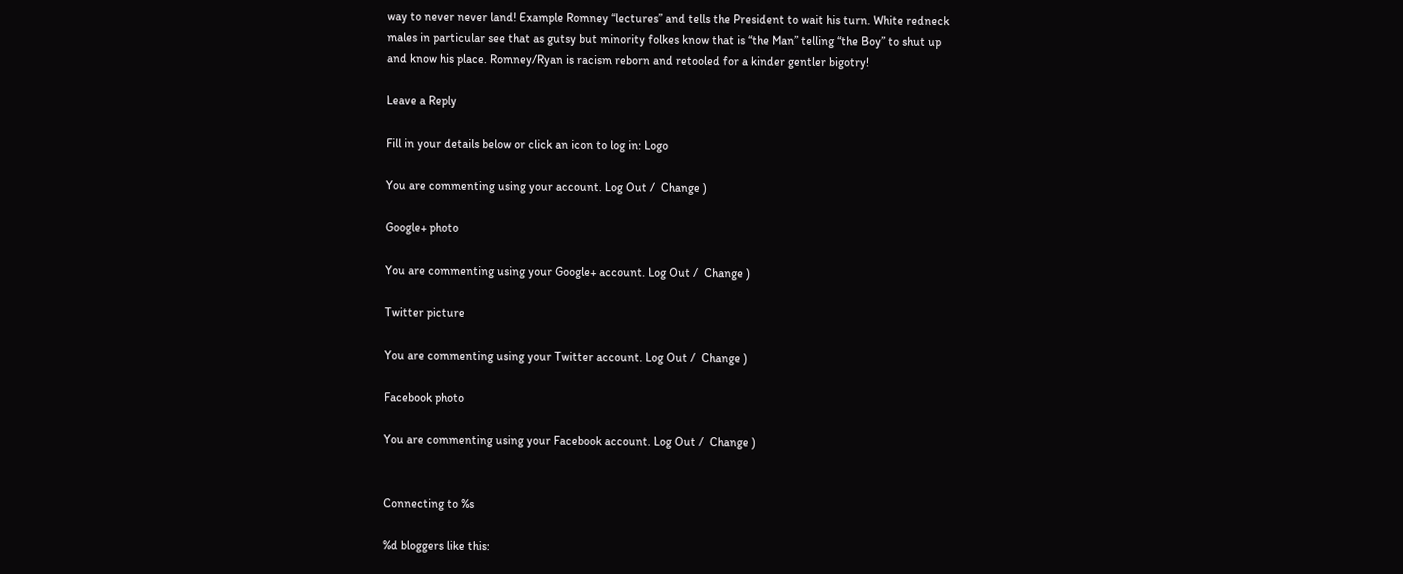way to never never land! Example Romney “lectures” and tells the President to wait his turn. White redneck males in particular see that as gutsy but minority folkes know that is “the Man” telling “the Boy” to shut up and know his place. Romney/Ryan is racism reborn and retooled for a kinder gentler bigotry!

Leave a Reply

Fill in your details below or click an icon to log in: Logo

You are commenting using your account. Log Out /  Change )

Google+ photo

You are commenting using your Google+ account. Log Out /  Change )

Twitter picture

You are commenting using your Twitter account. Log Out /  Change )

Facebook photo

You are commenting using your Facebook account. Log Out /  Change )


Connecting to %s

%d bloggers like this: